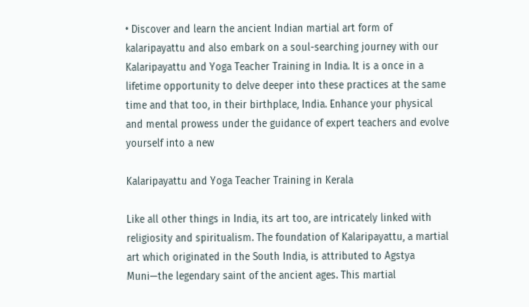• Discover and learn the ancient Indian martial art form of kalaripayattu and also embark on a soul-searching journey with our Kalaripayattu and Yoga Teacher Training in India. It is a once in a lifetime opportunity to delve deeper into these practices at the same time and that too, in their birthplace, India. Enhance your physical and mental prowess under the guidance of expert teachers and evolve yourself into a new

Kalaripayattu and Yoga Teacher Training in Kerala

Like all other things in India, its art too, are intricately linked with religiosity and spiritualism. The foundation of Kalaripayattu, a martial art which originated in the South India, is attributed to Agstya Muni—the legendary saint of the ancient ages. This martial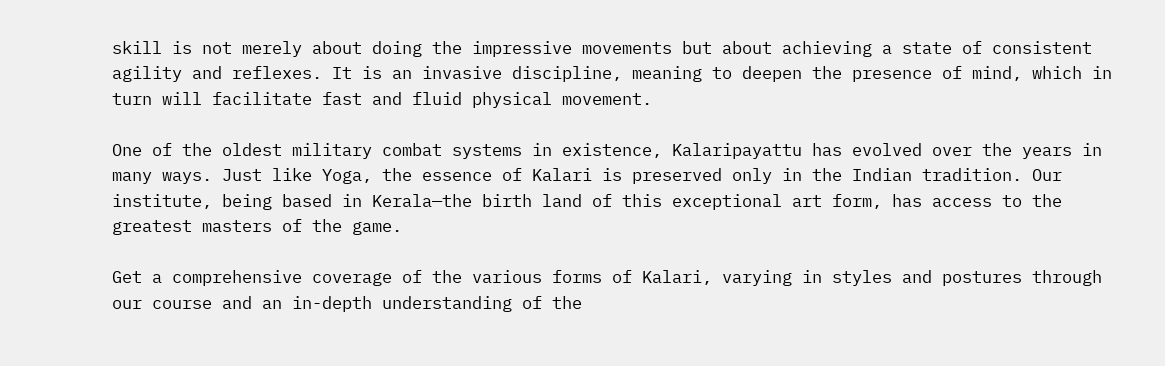skill is not merely about doing the impressive movements but about achieving a state of consistent agility and reflexes. It is an invasive discipline, meaning to deepen the presence of mind, which in turn will facilitate fast and fluid physical movement.

One of the oldest military combat systems in existence, Kalaripayattu has evolved over the years in many ways. Just like Yoga, the essence of Kalari is preserved only in the Indian tradition. Our institute, being based in Kerala—the birth land of this exceptional art form, has access to the greatest masters of the game.

Get a comprehensive coverage of the various forms of Kalari, varying in styles and postures through our course and an in-depth understanding of the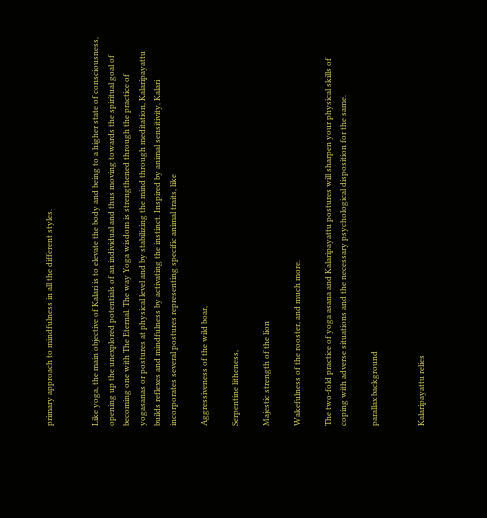primary approach to mindfulness in all the different styles.


Like yoga, the main objective of Kalari is to elevate the body and being to a higher state of consciousness, opening up the unexplored potentials of an individual and thus moving towards the spiritual goal of becoming one with The Eternal. The way Yoga wisdom is strengthened through the practice of yogasanas or postures at physical level and by stabilizing the mind through meditation, Kalaripayattu builds reflexes and mindfulness by activating the instinct. Inspired by animal sensitivity, Kalari incorporates several postures representing specific animal traits, like

Aggressiveness of the wild boar,

Serpentine litheness,

Majestic strength of the lion

Wakefulness of the rooster, and much more.

The two-fold practice of yoga asana and Kalaripayattu postures will sharpen your physical skills of coping with adverse situations and the necessary psychological disposition for the same.

parallax background


Kalaripayattu relies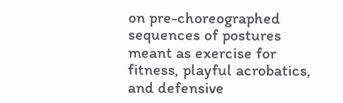on pre-choreographed sequences of postures meant as exercise for fitness, playful acrobatics, and defensive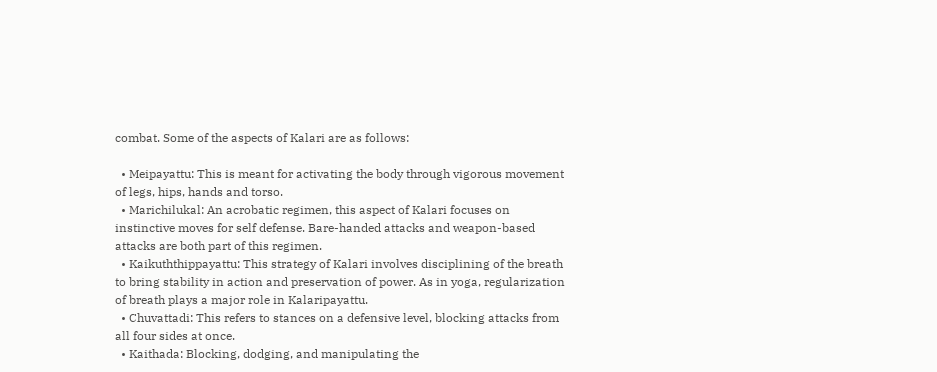combat. Some of the aspects of Kalari are as follows:

  • Meipayattu: This is meant for activating the body through vigorous movement of legs, hips, hands and torso.
  • Marichilukal: An acrobatic regimen, this aspect of Kalari focuses on instinctive moves for self defense. Bare-handed attacks and weapon-based attacks are both part of this regimen.
  • Kaikuththippayattu: This strategy of Kalari involves disciplining of the breath to bring stability in action and preservation of power. As in yoga, regularization of breath plays a major role in Kalaripayattu.
  • Chuvattadi: This refers to stances on a defensive level, blocking attacks from all four sides at once.
  • Kaithada: Blocking, dodging, and manipulating the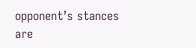opponent’s stances are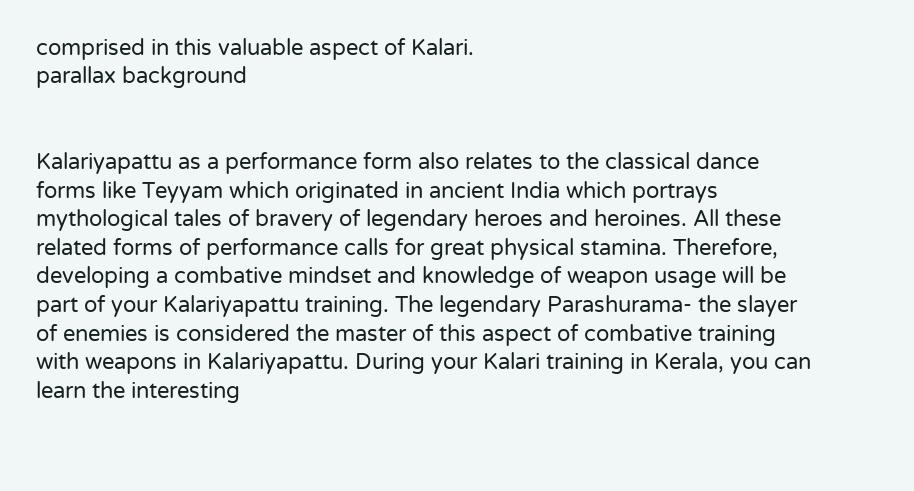comprised in this valuable aspect of Kalari.
parallax background


Kalariyapattu as a performance form also relates to the classical dance forms like Teyyam which originated in ancient India which portrays mythological tales of bravery of legendary heroes and heroines. All these related forms of performance calls for great physical stamina. Therefore, developing a combative mindset and knowledge of weapon usage will be part of your Kalariyapattu training. The legendary Parashurama- the slayer of enemies is considered the master of this aspect of combative training with weapons in Kalariyapattu. During your Kalari training in Kerala, you can learn the interesting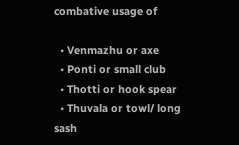combative usage of

  • Venmazhu or axe
  • Ponti or small club
  • Thotti or hook spear
  • Thuvala or towl/ long sash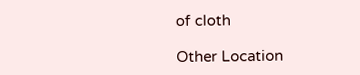of cloth

Other Location